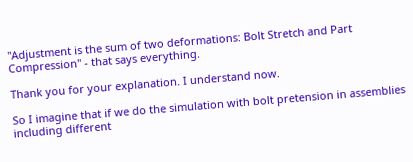"Adjustment is the sum of two deformations: Bolt Stretch and Part Compression" - that says everything.

Thank you for your explanation. I understand now.

So I imagine that if we do the simulation with bolt pretension in assemblies including different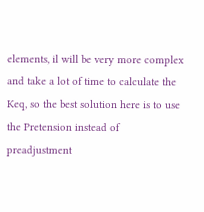elements, il will be very more complex and take a lot of time to calculate the Keq, so the best solution here is to use the Pretension instead of preadjustment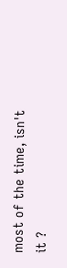most of the time, isn't it ?